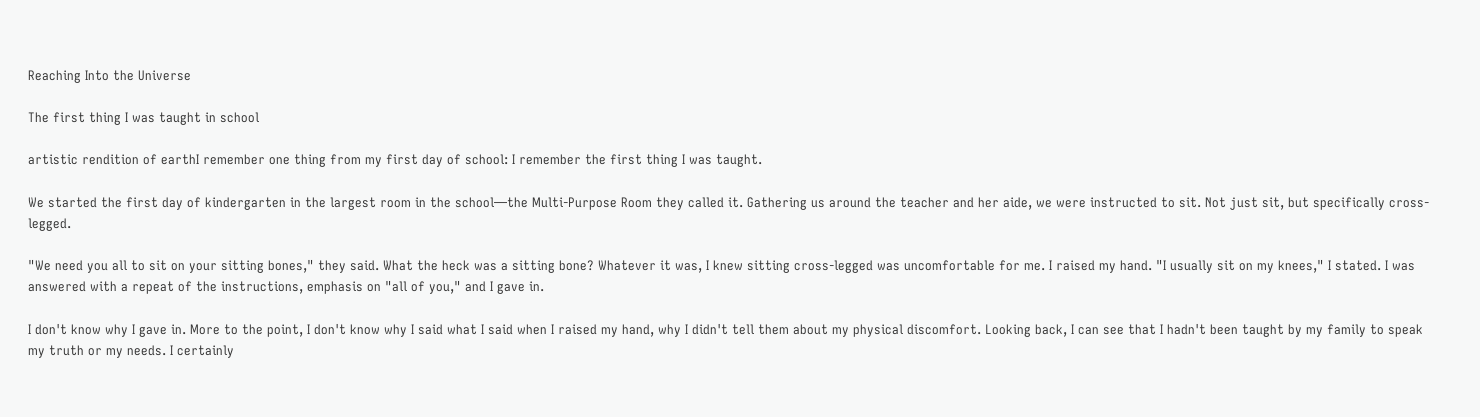Reaching Into the Universe

The first thing I was taught in school

artistic rendition of earthI remember one thing from my first day of school: I remember the first thing I was taught.

We started the first day of kindergarten in the largest room in the school—the Multi-Purpose Room they called it. Gathering us around the teacher and her aide, we were instructed to sit. Not just sit, but specifically cross-legged.

"We need you all to sit on your sitting bones," they said. What the heck was a sitting bone? Whatever it was, I knew sitting cross-legged was uncomfortable for me. I raised my hand. "I usually sit on my knees," I stated. I was answered with a repeat of the instructions, emphasis on "all of you," and I gave in.

I don't know why I gave in. More to the point, I don't know why I said what I said when I raised my hand, why I didn't tell them about my physical discomfort. Looking back, I can see that I hadn't been taught by my family to speak my truth or my needs. I certainly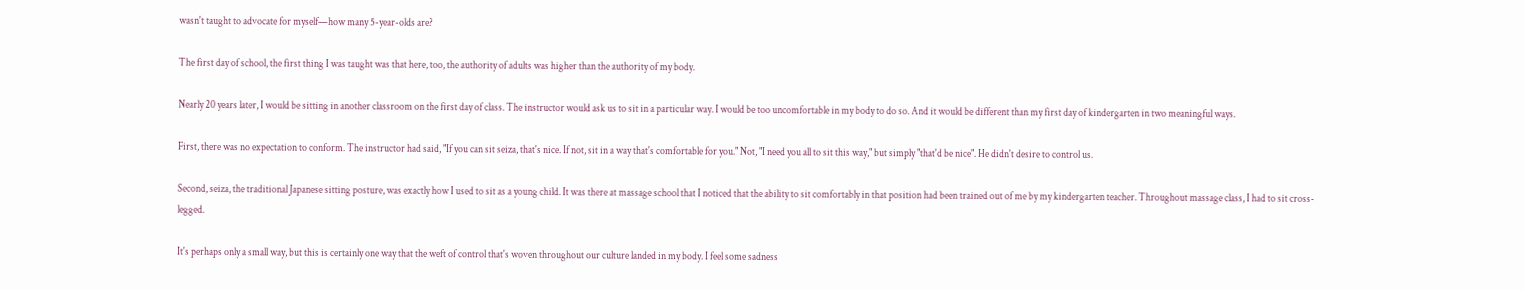wasn't taught to advocate for myself—how many 5-year-olds are?

The first day of school, the first thing I was taught was that here, too, the authority of adults was higher than the authority of my body.

Nearly 20 years later, I would be sitting in another classroom on the first day of class. The instructor would ask us to sit in a particular way. I would be too uncomfortable in my body to do so. And it would be different than my first day of kindergarten in two meaningful ways.

First, there was no expectation to conform. The instructor had said, "If you can sit seiza, that's nice. If not, sit in a way that's comfortable for you." Not, "I need you all to sit this way," but simply "that'd be nice". He didn't desire to control us.

Second, seiza, the traditional Japanese sitting posture, was exactly how I used to sit as a young child. It was there at massage school that I noticed that the ability to sit comfortably in that position had been trained out of me by my kindergarten teacher. Throughout massage class, I had to sit cross-legged.

It's perhaps only a small way, but this is certainly one way that the weft of control that's woven throughout our culture landed in my body. I feel some sadness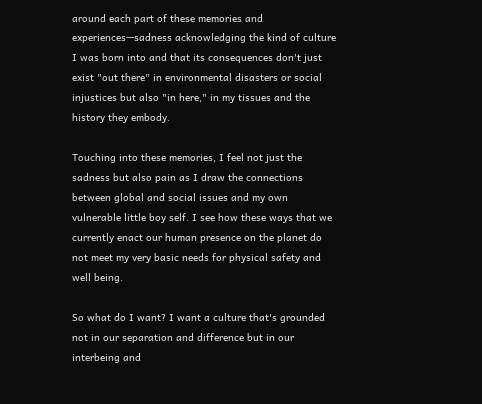around each part of these memories and experiences—sadness acknowledging the kind of culture I was born into and that its consequences don't just exist "out there" in environmental disasters or social injustices but also "in here," in my tissues and the history they embody.

Touching into these memories, I feel not just the sadness but also pain as I draw the connections between global and social issues and my own vulnerable little boy self. I see how these ways that we currently enact our human presence on the planet do not meet my very basic needs for physical safety and well being.

So what do I want? I want a culture that's grounded not in our separation and difference but in our interbeing and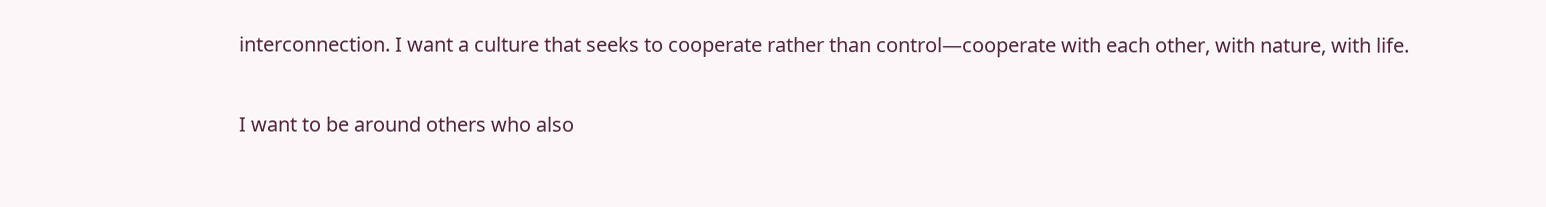interconnection. I want a culture that seeks to cooperate rather than control—cooperate with each other, with nature, with life.

I want to be around others who also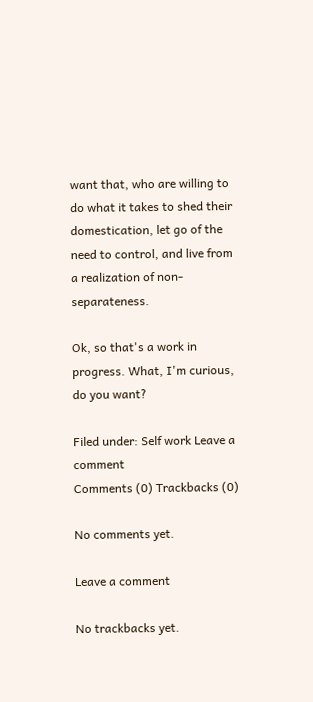want that, who are willing to do what it takes to shed their domestication, let go of the need to control, and live from a realization of non-separateness.

Ok, so that's a work in progress. What, I'm curious, do you want?

Filed under: Self work Leave a comment
Comments (0) Trackbacks (0)

No comments yet.

Leave a comment

No trackbacks yet.